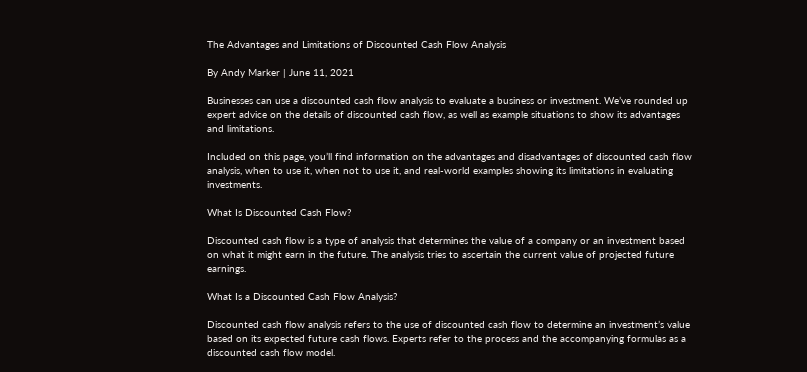The Advantages and Limitations of Discounted Cash Flow Analysis

By Andy Marker | June 11, 2021

Businesses can use a discounted cash flow analysis to evaluate a business or investment. We’ve rounded up expert advice on the details of discounted cash flow, as well as example situations to show its advantages and limitations.

Included on this page, you’ll find information on the advantages and disadvantages of discounted cash flow analysis, when to use it, when not to use it, and real-world examples showing its limitations in evaluating investments.

What Is Discounted Cash Flow?

Discounted cash flow is a type of analysis that determines the value of a company or an investment based on what it might earn in the future. The analysis tries to ascertain the current value of projected future earnings.

What Is a Discounted Cash Flow Analysis?

Discounted cash flow analysis refers to the use of discounted cash flow to determine an investment’s value based on its expected future cash flows. Experts refer to the process and the accompanying formulas as a discounted cash flow model.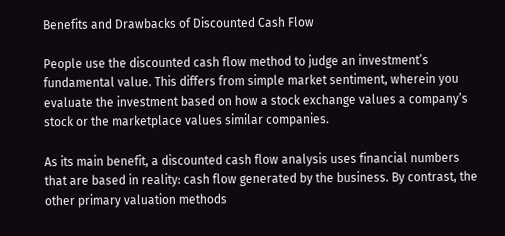Benefits and Drawbacks of Discounted Cash Flow

People use the discounted cash flow method to judge an investment’s fundamental value. This differs from simple market sentiment, wherein you evaluate the investment based on how a stock exchange values a company’s stock or the marketplace values similar companies.

As its main benefit, a discounted cash flow analysis uses financial numbers that are based in reality: cash flow generated by the business. By contrast, the other primary valuation methods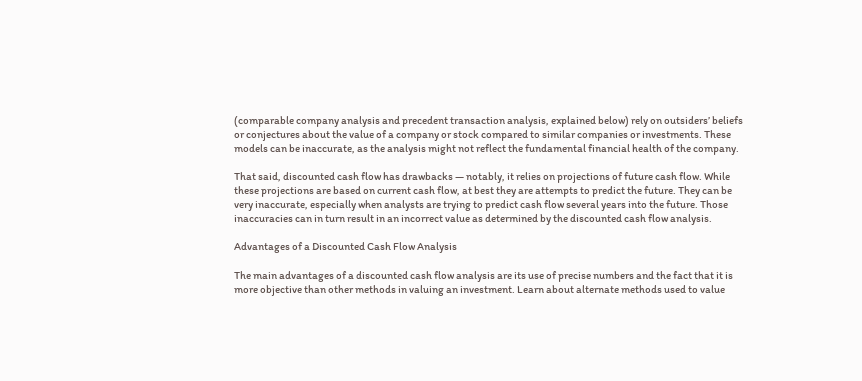(comparable company analysis and precedent transaction analysis, explained below) rely on outsiders’ beliefs or conjectures about the value of a company or stock compared to similar companies or investments. These models can be inaccurate, as the analysis might not reflect the fundamental financial health of the company.

That said, discounted cash flow has drawbacks — notably, it relies on projections of future cash flow. While these projections are based on current cash flow, at best they are attempts to predict the future. They can be very inaccurate, especially when analysts are trying to predict cash flow several years into the future. Those inaccuracies can in turn result in an incorrect value as determined by the discounted cash flow analysis.

Advantages of a Discounted Cash Flow Analysis

The main advantages of a discounted cash flow analysis are its use of precise numbers and the fact that it is more objective than other methods in valuing an investment. Learn about alternate methods used to value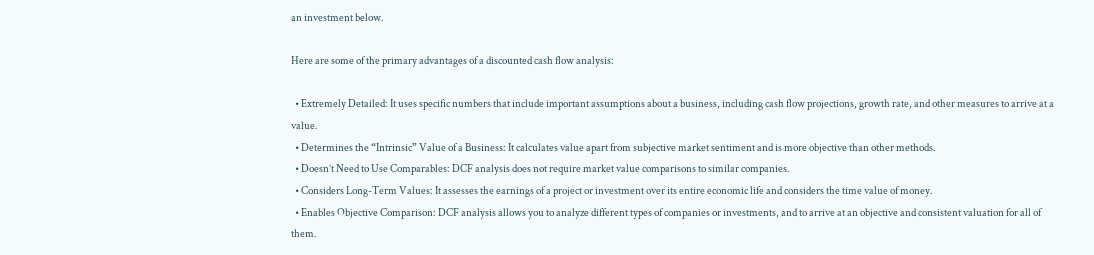an investment below.

Here are some of the primary advantages of a discounted cash flow analysis:

  • Extremely Detailed: It uses specific numbers that include important assumptions about a business, including cash flow projections, growth rate, and other measures to arrive at a value.
  • Determines the “Intrinsic” Value of a Business: It calculates value apart from subjective market sentiment and is more objective than other methods.
  • Doesn’t Need to Use Comparables: DCF analysis does not require market value comparisons to similar companies.
  • Considers Long-Term Values: It assesses the earnings of a project or investment over its entire economic life and considers the time value of money.
  • Enables Objective Comparison: DCF analysis allows you to analyze different types of companies or investments, and to arrive at an objective and consistent valuation for all of them.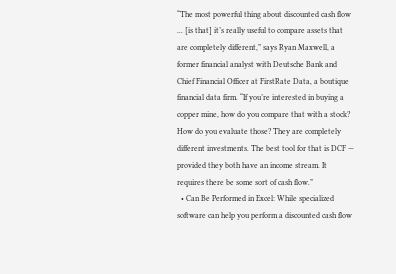“The most powerful thing about discounted cash flow ... [is that] it’s really useful to compare assets that are completely different,” says Ryan Maxwell, a former financial analyst with Deutsche Bank and Chief Financial Officer at FirstRate Data, a boutique financial data firm. “If you’re interested in buying a copper mine, how do you compare that with a stock? How do you evaluate those? They are completely different investments. The best tool for that is DCF — provided they both have an income stream. It requires there be some sort of cash flow.”
  • Can Be Performed in Excel: While specialized software can help you perform a discounted cash flow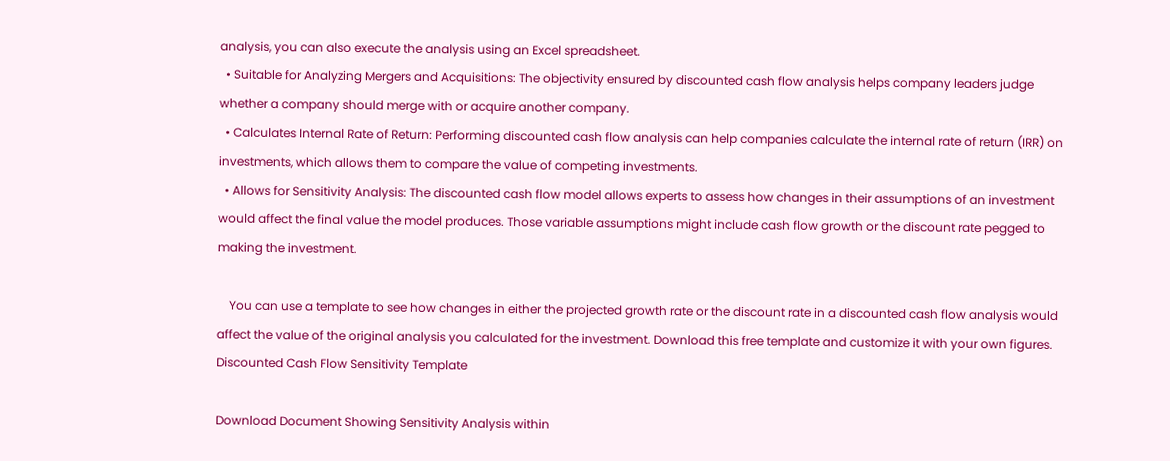analysis, you can also execute the analysis using an Excel spreadsheet.
  • Suitable for Analyzing Mergers and Acquisitions: The objectivity ensured by discounted cash flow analysis helps company leaders judge whether a company should merge with or acquire another company.
  • Calculates Internal Rate of Return: Performing discounted cash flow analysis can help companies calculate the internal rate of return (IRR) on investments, which allows them to compare the value of competing investments.
  • Allows for Sensitivity Analysis: The discounted cash flow model allows experts to assess how changes in their assumptions of an investment would affect the final value the model produces. Those variable assumptions might include cash flow growth or the discount rate pegged to making the investment.

    You can use a template to see how changes in either the projected growth rate or the discount rate in a discounted cash flow analysis would affect the value of the original analysis you calculated for the investment. Download this free template and customize it with your own figures.
Discounted Cash Flow Sensitivity Template

Download Document Showing Sensitivity Analysis within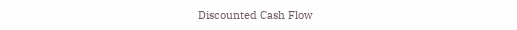Discounted Cash Flow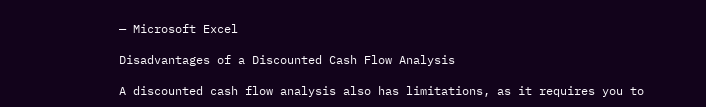— Microsoft Excel

Disadvantages of a Discounted Cash Flow Analysis

A discounted cash flow analysis also has limitations, as it requires you to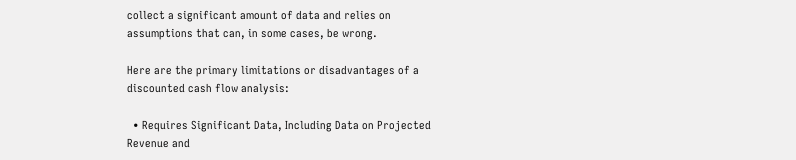collect a significant amount of data and relies on assumptions that can, in some cases, be wrong.

Here are the primary limitations or disadvantages of a discounted cash flow analysis:

  • Requires Significant Data, Including Data on Projected Revenue and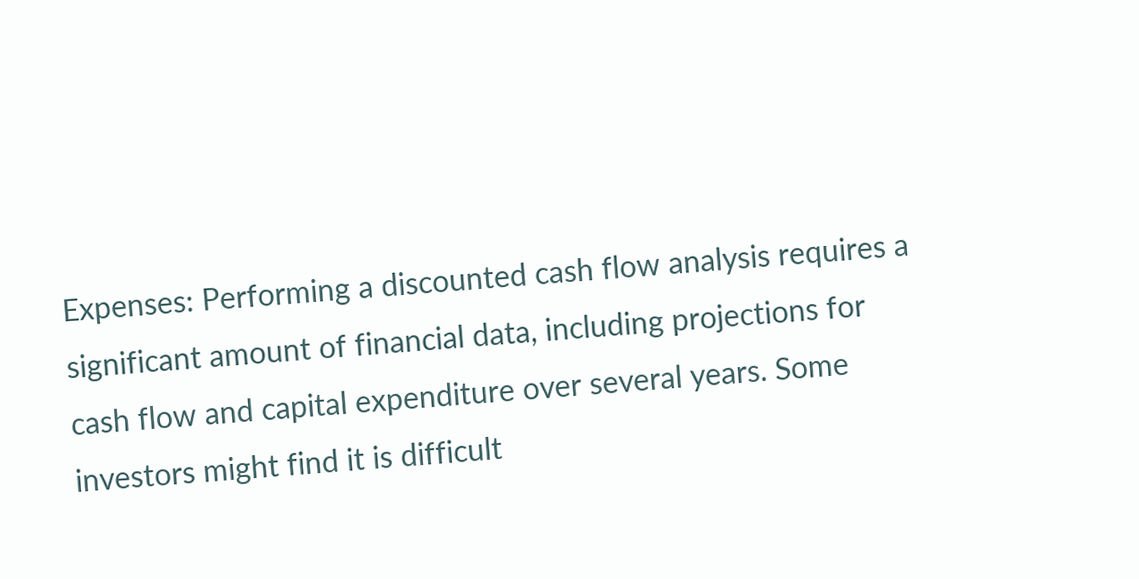Expenses: Performing a discounted cash flow analysis requires a significant amount of financial data, including projections for cash flow and capital expenditure over several years. Some investors might find it is difficult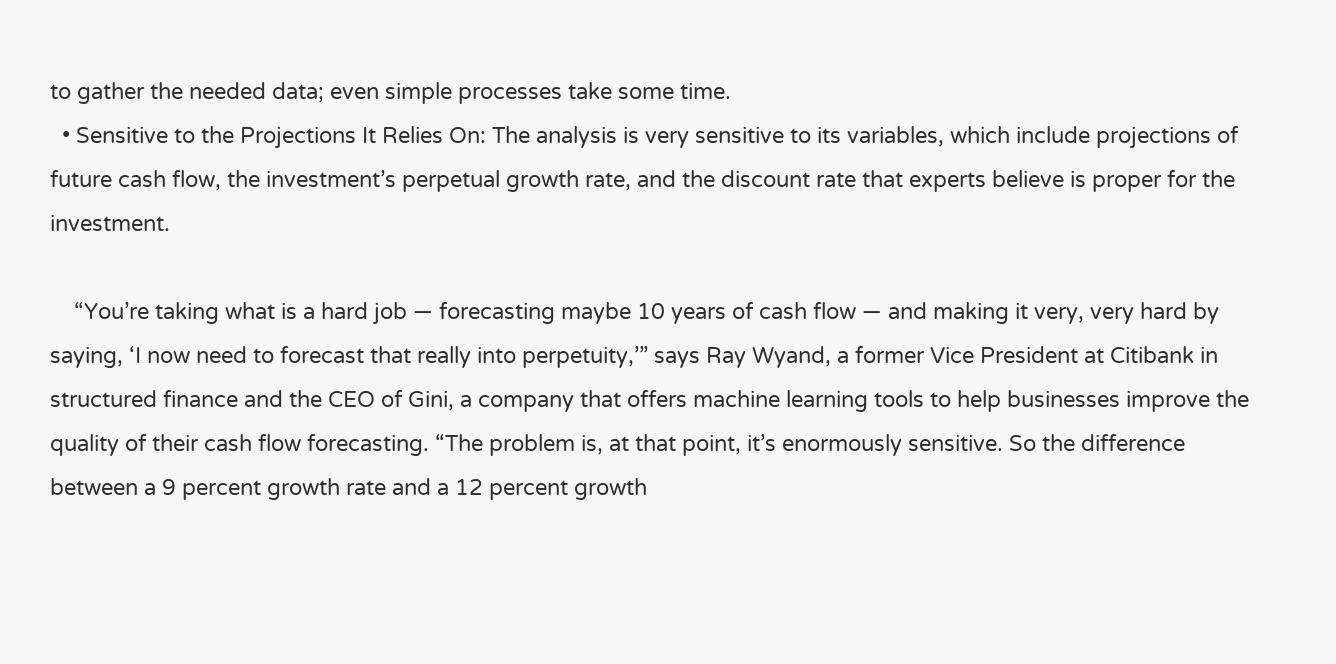to gather the needed data; even simple processes take some time.
  • Sensitive to the Projections It Relies On: The analysis is very sensitive to its variables, which include projections of future cash flow, the investment’s perpetual growth rate, and the discount rate that experts believe is proper for the investment.

    “You’re taking what is a hard job — forecasting maybe 10 years of cash flow — and making it very, very hard by saying, ‘I now need to forecast that really into perpetuity,’” says Ray Wyand, a former Vice President at Citibank in structured finance and the CEO of Gini, a company that offers machine learning tools to help businesses improve the quality of their cash flow forecasting. “The problem is, at that point, it’s enormously sensitive. So the difference between a 9 percent growth rate and a 12 percent growth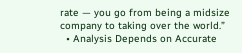rate — you go from being a midsize company to taking over the world.”
  • Analysis Depends on Accurate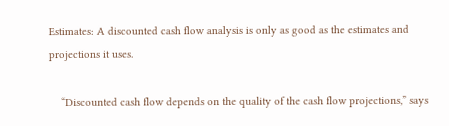Estimates: A discounted cash flow analysis is only as good as the estimates and projections it uses.

    “Discounted cash flow depends on the quality of the cash flow projections,” says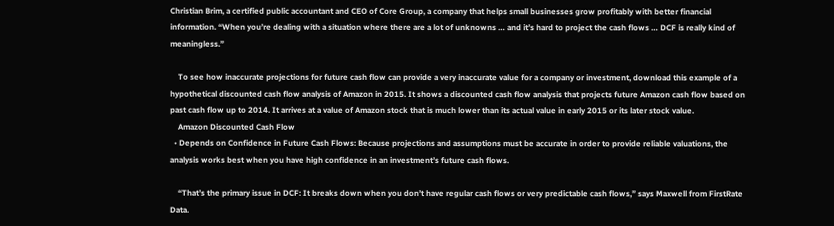Christian Brim, a certified public accountant and CEO of Core Group, a company that helps small businesses grow profitably with better financial information. “When you’re dealing with a situation where there are a lot of unknowns … and it’s hard to project the cash flows … DCF is really kind of meaningless.”

    To see how inaccurate projections for future cash flow can provide a very inaccurate value for a company or investment, download this example of a hypothetical discounted cash flow analysis of Amazon in 2015. It shows a discounted cash flow analysis that projects future Amazon cash flow based on past cash flow up to 2014. It arrives at a value of Amazon stock that is much lower than its actual value in early 2015 or its later stock value.
    Amazon Discounted Cash Flow
  • Depends on Confidence in Future Cash Flows: Because projections and assumptions must be accurate in order to provide reliable valuations, the analysis works best when you have high confidence in an investment’s future cash flows.

    “That’s the primary issue in DCF: It breaks down when you don’t have regular cash flows or very predictable cash flows,” says Maxwell from FirstRate Data.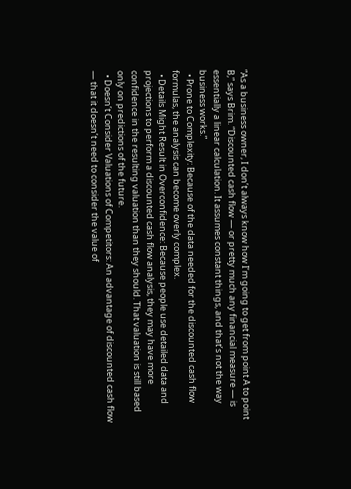“As a business owner, I don’t always know how I’m going to get from point A to point B,” says Brim. “Discounted cash flow — or pretty much any financial measure — is essentially a linear calculation. It assumes constant things, and that’s not the way business works.”
  • Prone to Complexity: Because of the data needed for the discounted cash flow formulas, the analysis can become overly complex.
  • Details Might Result in Overconfidence: Because people use detailed data and projections to perform a discounted cash flow analysis, they may have more confidence in the resulting valuation than they should. That valuation is still based only on predictions of the future.
  • Doesn’t Consider Valuations of Competitors: An advantage of discounted cash flow — that it doesn’t need to consider the value of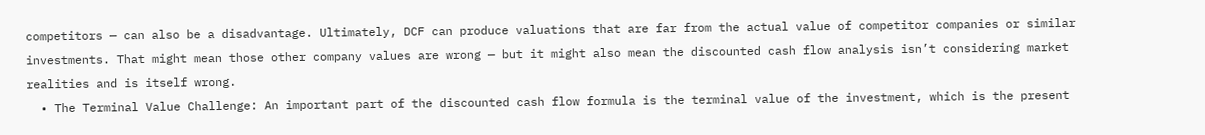competitors — can also be a disadvantage. Ultimately, DCF can produce valuations that are far from the actual value of competitor companies or similar investments. That might mean those other company values are wrong — but it might also mean the discounted cash flow analysis isn’t considering market realities and is itself wrong.
  • The Terminal Value Challenge: An important part of the discounted cash flow formula is the terminal value of the investment, which is the present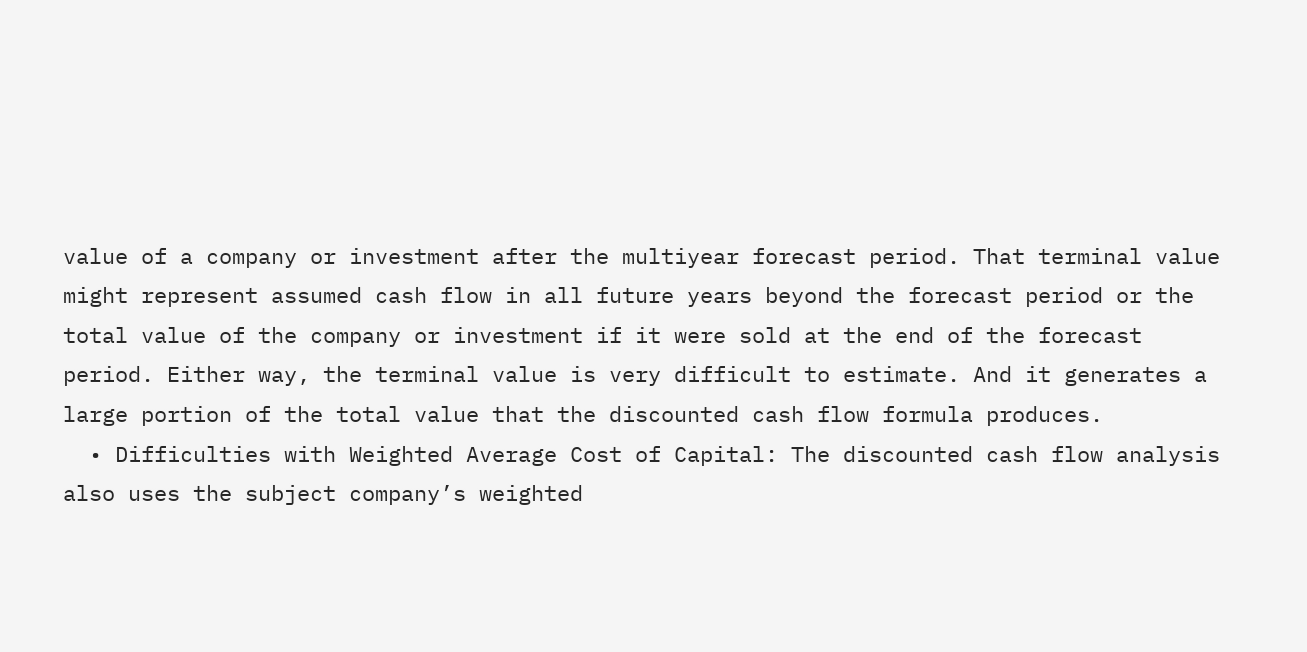value of a company or investment after the multiyear forecast period. That terminal value might represent assumed cash flow in all future years beyond the forecast period or the total value of the company or investment if it were sold at the end of the forecast period. Either way, the terminal value is very difficult to estimate. And it generates a large portion of the total value that the discounted cash flow formula produces.
  • Difficulties with Weighted Average Cost of Capital: The discounted cash flow analysis also uses the subject company’s weighted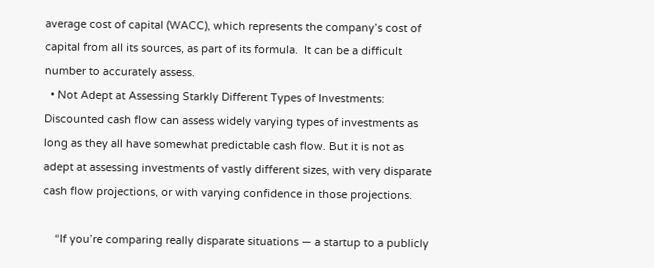average cost of capital (WACC), which represents the company’s cost of capital from all its sources, as part of its formula.  It can be a difficult number to accurately assess.
  • Not Adept at Assessing Starkly Different Types of Investments: Discounted cash flow can assess widely varying types of investments as long as they all have somewhat predictable cash flow. But it is not as adept at assessing investments of vastly different sizes, with very disparate cash flow projections, or with varying confidence in those projections.

    “If you’re comparing really disparate situations — a startup to a publicly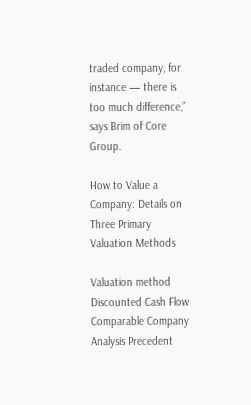traded company, for instance — there is too much difference,” says Brim of Core Group.

How to Value a Company: Details on Three Primary Valuation Methods

Valuation method Discounted Cash Flow Comparable Company Analysis Precedent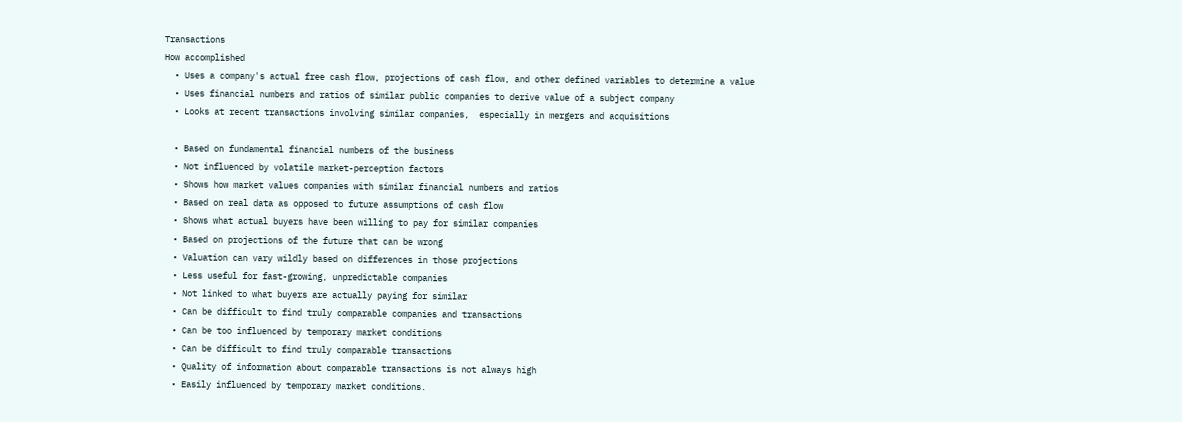Transactions
How accomplished
  • Uses a company's actual free cash flow, projections of cash flow, and other defined variables to determine a value
  • Uses financial numbers and ratios of similar public companies to derive value of a subject company
  • Looks at recent transactions involving similar companies,  especially in mergers and acquisitions

  • Based on fundamental financial numbers of the business
  • Not influenced by volatile market-perception factors
  • Shows how market values companies with similar financial numbers and ratios
  • Based on real data as opposed to future assumptions of cash flow
  • Shows what actual buyers have been willing to pay for similar companies
  • Based on projections of the future that can be wrong
  • Valuation can vary wildly based on differences in those projections
  • Less useful for fast-growing, unpredictable companies
  • Not linked to what buyers are actually paying for similar
  • Can be difficult to find truly comparable companies and transactions
  • Can be too influenced by temporary market conditions
  • Can be difficult to find truly comparable transactions
  • Quality of information about comparable transactions is not always high
  • Easily influenced by temporary market conditions.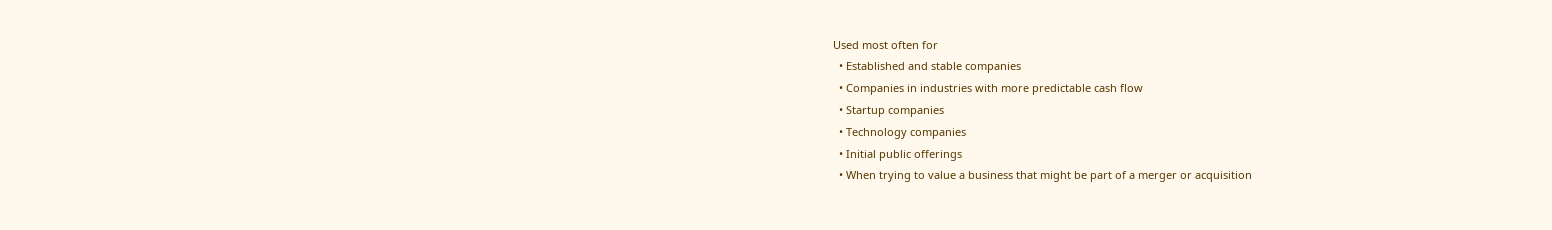Used most often for
  • Established and stable companies
  • Companies in industries with more predictable cash flow
  • Startup companies
  • Technology companies
  • Initial public offerings
  • When trying to value a business that might be part of a merger or acquisition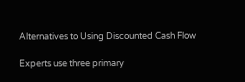Alternatives to Using Discounted Cash Flow

Experts use three primary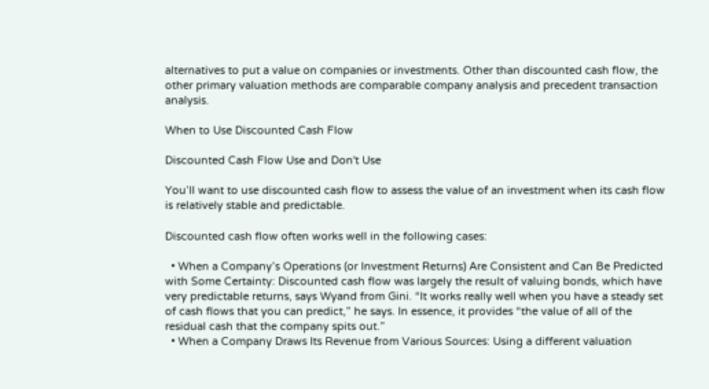alternatives to put a value on companies or investments. Other than discounted cash flow, the other primary valuation methods are comparable company analysis and precedent transaction analysis.

When to Use Discounted Cash Flow

Discounted Cash Flow Use and Don't Use

You’ll want to use discounted cash flow to assess the value of an investment when its cash flow is relatively stable and predictable.

Discounted cash flow often works well in the following cases:

  • When a Company’s Operations (or Investment Returns) Are Consistent and Can Be Predicted with Some Certainty: Discounted cash flow was largely the result of valuing bonds, which have very predictable returns, says Wyand from Gini. “It works really well when you have a steady set of cash flows that you can predict,” he says. In essence, it provides “the value of all of the residual cash that the company spits out.”
  • When a Company Draws Its Revenue from Various Sources: Using a different valuation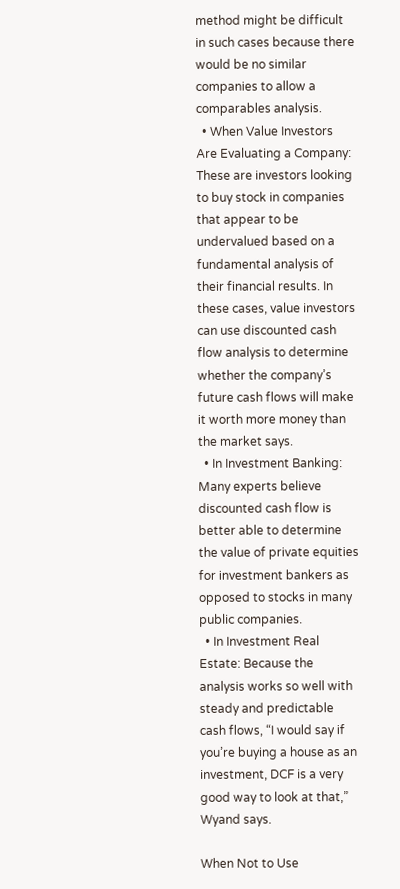method might be difficult in such cases because there would be no similar companies to allow a comparables analysis.
  • When Value Investors Are Evaluating a Company: These are investors looking to buy stock in companies that appear to be undervalued based on a fundamental analysis of their financial results. In these cases, value investors can use discounted cash flow analysis to determine whether the company’s future cash flows will make it worth more money than the market says.
  • In Investment Banking: Many experts believe discounted cash flow is better able to determine the value of private equities for investment bankers as opposed to stocks in many public companies.
  • In Investment Real Estate: Because the analysis works so well with steady and predictable cash flows, “I would say if you’re buying a house as an investment, DCF is a very good way to look at that,” Wyand says.

When Not to Use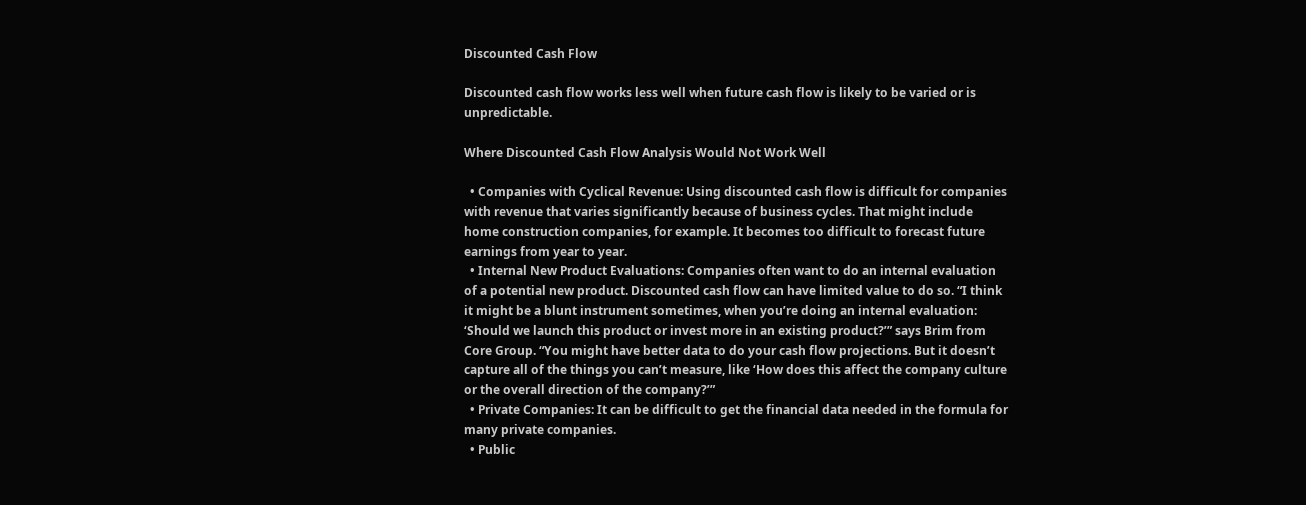Discounted Cash Flow

Discounted cash flow works less well when future cash flow is likely to be varied or is unpredictable.

Where Discounted Cash Flow Analysis Would Not Work Well

  • Companies with Cyclical Revenue: Using discounted cash flow is difficult for companies with revenue that varies significantly because of business cycles. That might include home construction companies, for example. It becomes too difficult to forecast future earnings from year to year.
  • Internal New Product Evaluations: Companies often want to do an internal evaluation of a potential new product. Discounted cash flow can have limited value to do so. “I think it might be a blunt instrument sometimes, when you’re doing an internal evaluation: ‘Should we launch this product or invest more in an existing product?’” says Brim from Core Group. “You might have better data to do your cash flow projections. But it doesn’t capture all of the things you can’t measure, like ‘How does this affect the company culture or the overall direction of the company?’”
  • Private Companies: It can be difficult to get the financial data needed in the formula for many private companies.
  • Public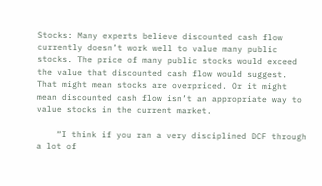Stocks: Many experts believe discounted cash flow currently doesn’t work well to value many public stocks. The price of many public stocks would exceed the value that discounted cash flow would suggest. That might mean stocks are overpriced. Or it might mean discounted cash flow isn’t an appropriate way to value stocks in the current market.

    “I think if you ran a very disciplined DCF through a lot of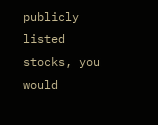publicly listed stocks, you would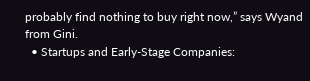probably find nothing to buy right now,” says Wyand from Gini.
  • Startups and Early-Stage Companies: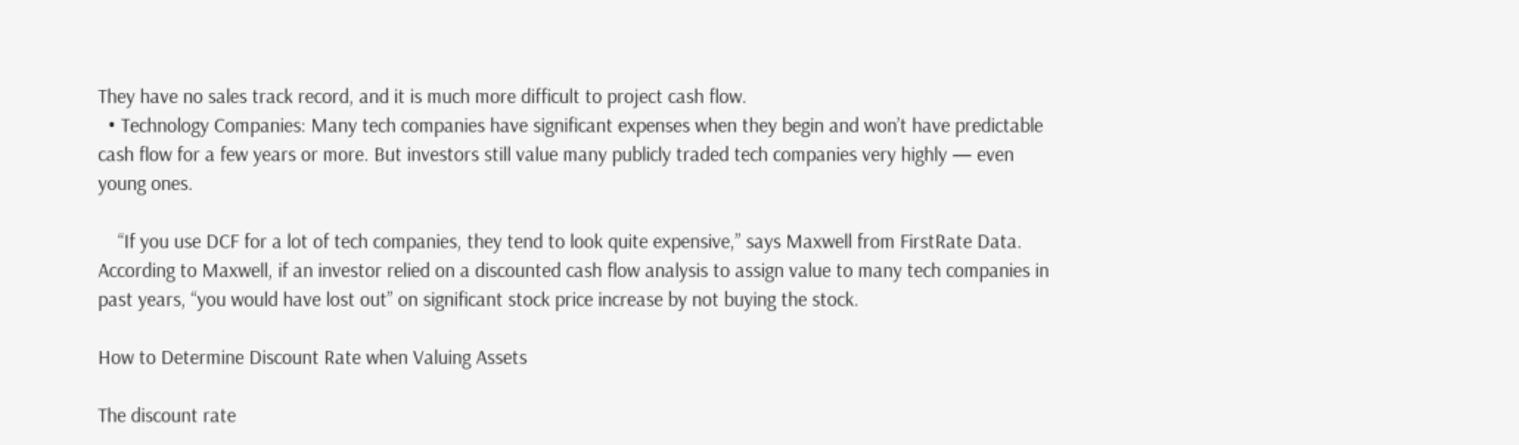They have no sales track record, and it is much more difficult to project cash flow.
  • Technology Companies: Many tech companies have significant expenses when they begin and won’t have predictable cash flow for a few years or more. But investors still value many publicly traded tech companies very highly — even young ones.

    “If you use DCF for a lot of tech companies, they tend to look quite expensive,” says Maxwell from FirstRate Data. According to Maxwell, if an investor relied on a discounted cash flow analysis to assign value to many tech companies in past years, “you would have lost out” on significant stock price increase by not buying the stock.

How to Determine Discount Rate when Valuing Assets

The discount rate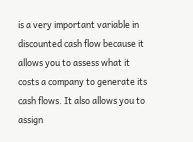is a very important variable in discounted cash flow because it allows you to assess what it costs a company to generate its cash flows. It also allows you to assign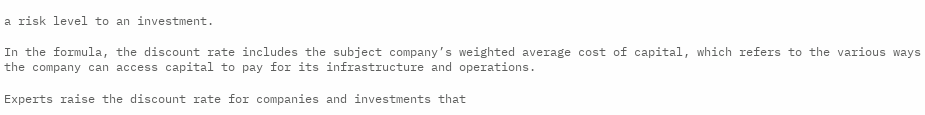a risk level to an investment.

In the formula, the discount rate includes the subject company’s weighted average cost of capital, which refers to the various ways the company can access capital to pay for its infrastructure and operations.

Experts raise the discount rate for companies and investments that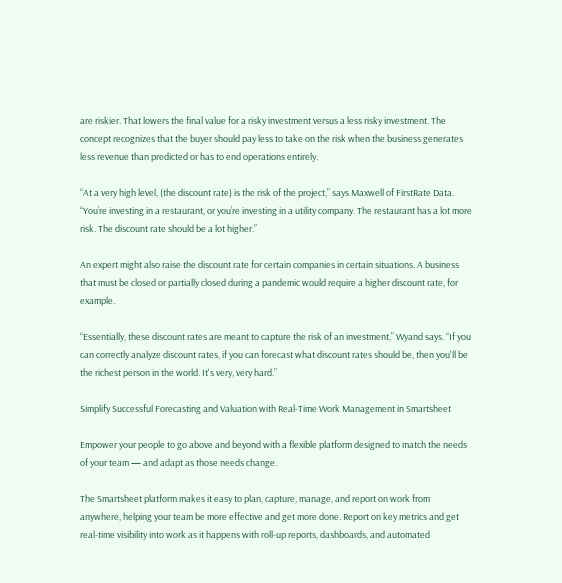are riskier. That lowers the final value for a risky investment versus a less risky investment. The concept recognizes that the buyer should pay less to take on the risk when the business generates less revenue than predicted or has to end operations entirely.

“At a very high level, (the discount rate) is the risk of the project,” says Maxwell of FirstRate Data. “You’re investing in a restaurant, or you’re investing in a utility company. The restaurant has a lot more risk. The discount rate should be a lot higher.”

An expert might also raise the discount rate for certain companies in certain situations. A business that must be closed or partially closed during a pandemic would require a higher discount rate, for example.

“Essentially, these discount rates are meant to capture the risk of an investment,” Wyand says. “If you can correctly analyze discount rates, if you can forecast what discount rates should be, then you'll be the richest person in the world. It's very, very hard.”

Simplify Successful Forecasting and Valuation with Real-Time Work Management in Smartsheet

Empower your people to go above and beyond with a flexible platform designed to match the needs of your team — and adapt as those needs change.

The Smartsheet platform makes it easy to plan, capture, manage, and report on work from anywhere, helping your team be more effective and get more done. Report on key metrics and get real-time visibility into work as it happens with roll-up reports, dashboards, and automated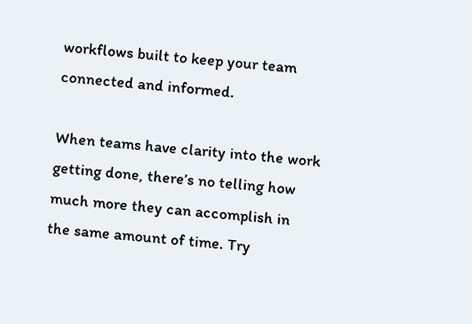workflows built to keep your team connected and informed.

When teams have clarity into the work getting done, there’s no telling how much more they can accomplish in the same amount of time. Try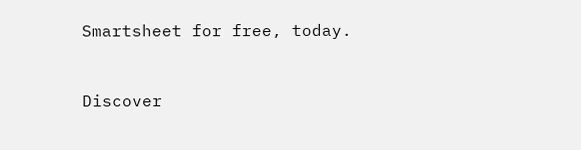Smartsheet for free, today.



Discover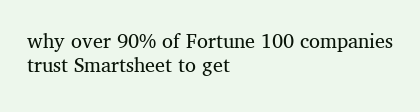why over 90% of Fortune 100 companies trust Smartsheet to get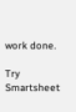work done.

Try Smartsheet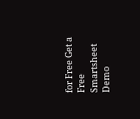for Free Get a Free Smartsheet Demo